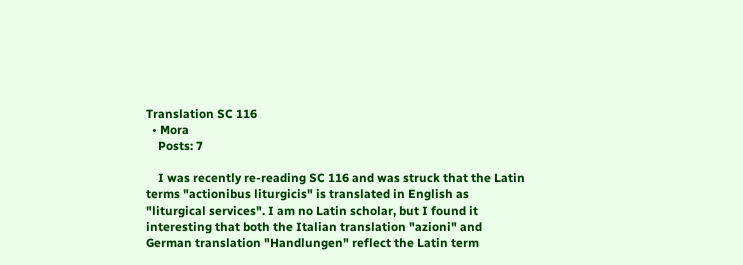Translation SC 116
  • Mora
    Posts: 7

    I was recently re-reading SC 116 and was struck that the Latin terms "actionibus liturgicis" is translated in English as "liturgical services". I am no Latin scholar, but I found it interesting that both the Italian translation "azioni" and German translation "Handlungen" reflect the Latin term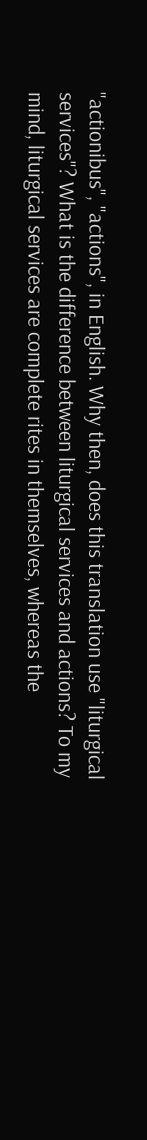"actionibus", "actions", in English. Why then, does this translation use "liturgical services"? What is the difference between liturgical services and actions? To my mind, liturgical services are complete rites in themselves, whereas the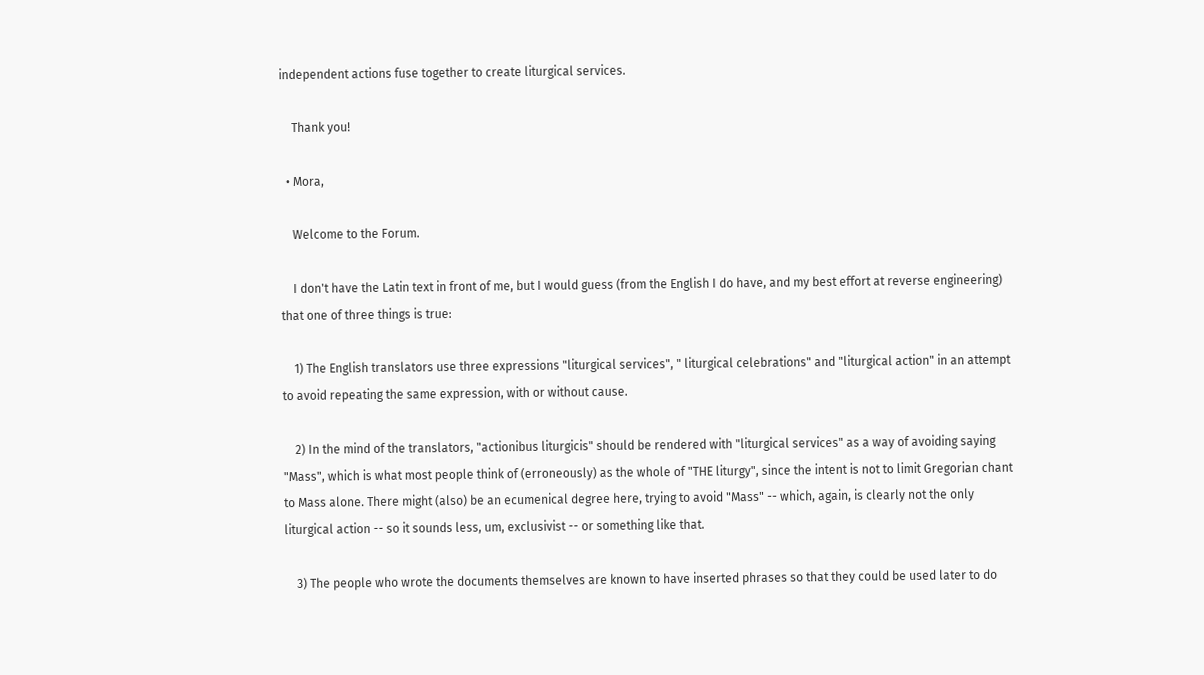independent actions fuse together to create liturgical services.

    Thank you!

  • Mora,

    Welcome to the Forum.

    I don't have the Latin text in front of me, but I would guess (from the English I do have, and my best effort at reverse engineering) that one of three things is true:

    1) The English translators use three expressions "liturgical services", " liturgical celebrations" and "liturgical action" in an attempt to avoid repeating the same expression, with or without cause.

    2) In the mind of the translators, "actionibus liturgicis" should be rendered with "liturgical services" as a way of avoiding saying "Mass", which is what most people think of (erroneously) as the whole of "THE liturgy", since the intent is not to limit Gregorian chant to Mass alone. There might (also) be an ecumenical degree here, trying to avoid "Mass" -- which, again, is clearly not the only liturgical action -- so it sounds less, um, exclusivist -- or something like that.

    3) The people who wrote the documents themselves are known to have inserted phrases so that they could be used later to do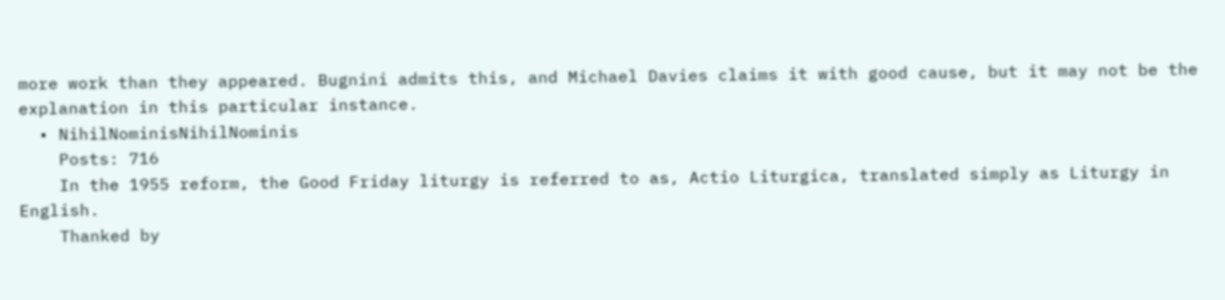more work than they appeared. Bugnini admits this, and Michael Davies claims it with good cause, but it may not be the explanation in this particular instance.
  • NihilNominisNihilNominis
    Posts: 716
    In the 1955 reform, the Good Friday liturgy is referred to as, Actio Liturgica, translated simply as Liturgy in English.
    Thanked by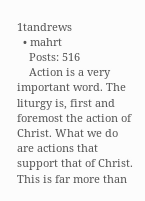1tandrews
  • mahrt
    Posts: 516
    Action is a very important word. The liturgy is, first and foremost the action of Christ. What we do are actions that support that of Christ. This is far more than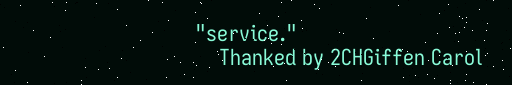"service."
    Thanked by 2CHGiffen Carol